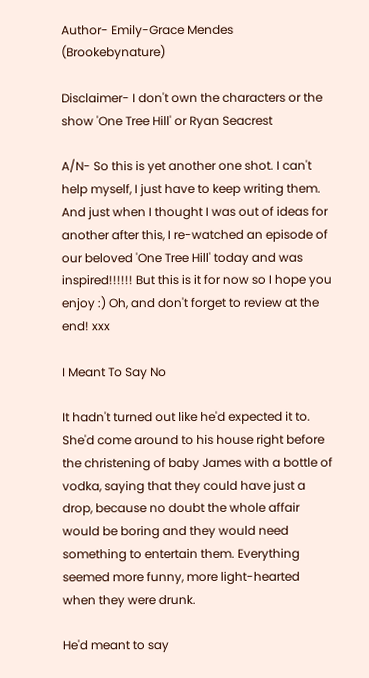Author- Emily-Grace Mendes (Brookebynature)

Disclaimer- I don't own the characters or the show 'One Tree Hill' or Ryan Seacrest

A/N- So this is yet another one shot. I can't help myself, I just have to keep writing them. And just when I thought I was out of ideas for another after this, I re-watched an episode of our beloved 'One Tree Hill' today and was inspired!!!!!! But this is it for now so I hope you enjoy :) Oh, and don't forget to review at the end! xxx

I Meant To Say No

It hadn't turned out like he'd expected it to. She'd come around to his house right before the christening of baby James with a bottle of vodka, saying that they could have just a drop, because no doubt the whole affair would be boring and they would need something to entertain them. Everything seemed more funny, more light-hearted when they were drunk.

He'd meant to say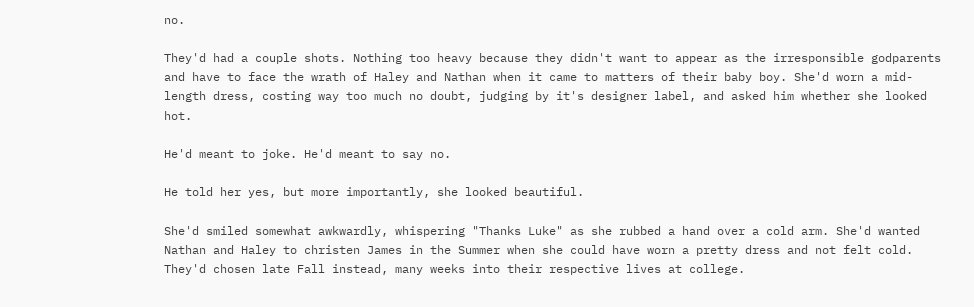no.

They'd had a couple shots. Nothing too heavy because they didn't want to appear as the irresponsible godparents and have to face the wrath of Haley and Nathan when it came to matters of their baby boy. She'd worn a mid-length dress, costing way too much no doubt, judging by it's designer label, and asked him whether she looked hot.

He'd meant to joke. He'd meant to say no.

He told her yes, but more importantly, she looked beautiful.

She'd smiled somewhat awkwardly, whispering "Thanks Luke" as she rubbed a hand over a cold arm. She'd wanted Nathan and Haley to christen James in the Summer when she could have worn a pretty dress and not felt cold. They'd chosen late Fall instead, many weeks into their respective lives at college.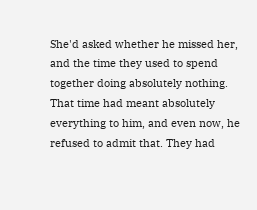She'd asked whether he missed her, and the time they used to spend together doing absolutely nothing. That time had meant absolutely everything to him, and even now, he refused to admit that. They had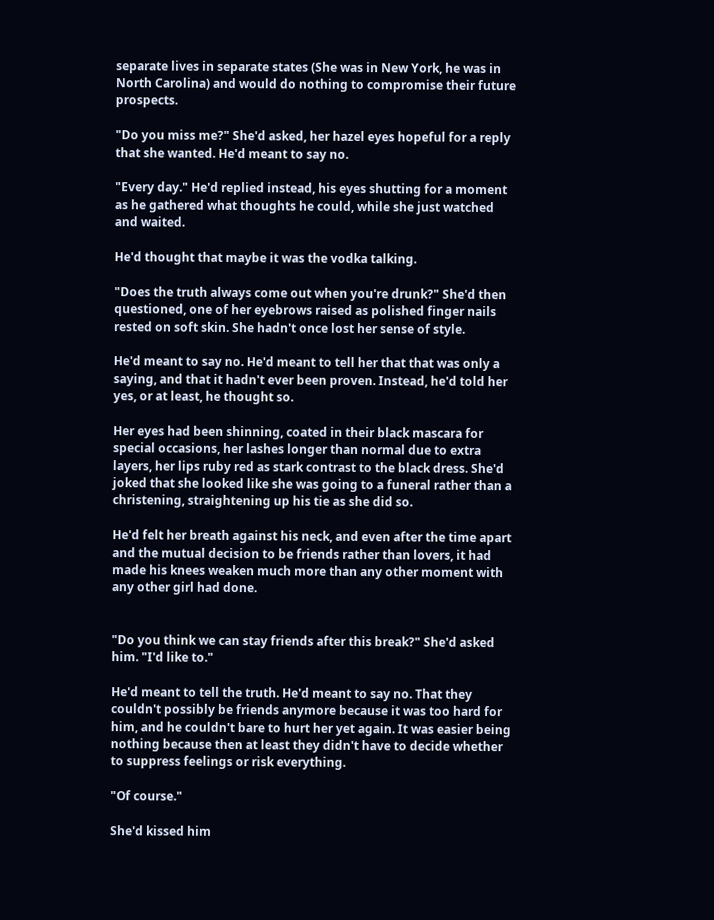separate lives in separate states (She was in New York, he was in North Carolina) and would do nothing to compromise their future prospects.

"Do you miss me?" She'd asked, her hazel eyes hopeful for a reply that she wanted. He'd meant to say no.

"Every day." He'd replied instead, his eyes shutting for a moment as he gathered what thoughts he could, while she just watched and waited.

He'd thought that maybe it was the vodka talking.

"Does the truth always come out when you're drunk?" She'd then questioned, one of her eyebrows raised as polished finger nails rested on soft skin. She hadn't once lost her sense of style.

He'd meant to say no. He'd meant to tell her that that was only a saying, and that it hadn't ever been proven. Instead, he'd told her yes, or at least, he thought so.

Her eyes had been shinning, coated in their black mascara for special occasions, her lashes longer than normal due to extra layers, her lips ruby red as stark contrast to the black dress. She'd joked that she looked like she was going to a funeral rather than a christening, straightening up his tie as she did so.

He'd felt her breath against his neck, and even after the time apart and the mutual decision to be friends rather than lovers, it had made his knees weaken much more than any other moment with any other girl had done.


"Do you think we can stay friends after this break?" She'd asked him. "I'd like to."

He'd meant to tell the truth. He'd meant to say no. That they couldn't possibly be friends anymore because it was too hard for him, and he couldn't bare to hurt her yet again. It was easier being nothing because then at least they didn't have to decide whether to suppress feelings or risk everything.

"Of course."

She'd kissed him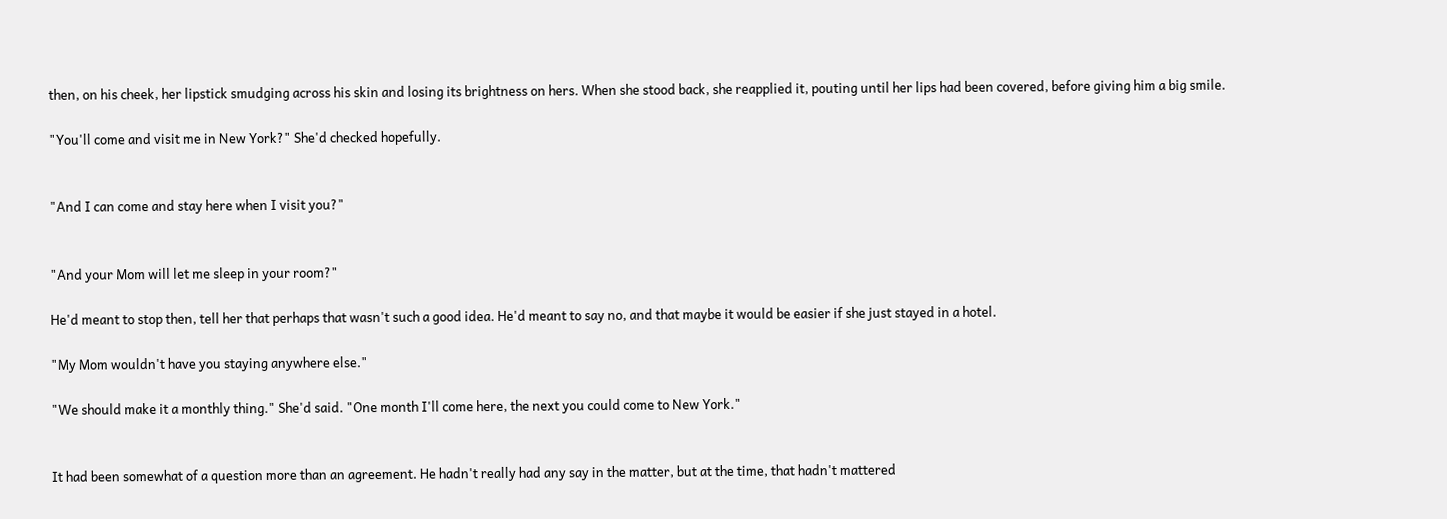then, on his cheek, her lipstick smudging across his skin and losing its brightness on hers. When she stood back, she reapplied it, pouting until her lips had been covered, before giving him a big smile.

"You'll come and visit me in New York?" She'd checked hopefully.


"And I can come and stay here when I visit you?"


"And your Mom will let me sleep in your room?"

He'd meant to stop then, tell her that perhaps that wasn't such a good idea. He'd meant to say no, and that maybe it would be easier if she just stayed in a hotel.

"My Mom wouldn't have you staying anywhere else."

"We should make it a monthly thing." She'd said. "One month I'll come here, the next you could come to New York."


It had been somewhat of a question more than an agreement. He hadn't really had any say in the matter, but at the time, that hadn't mattered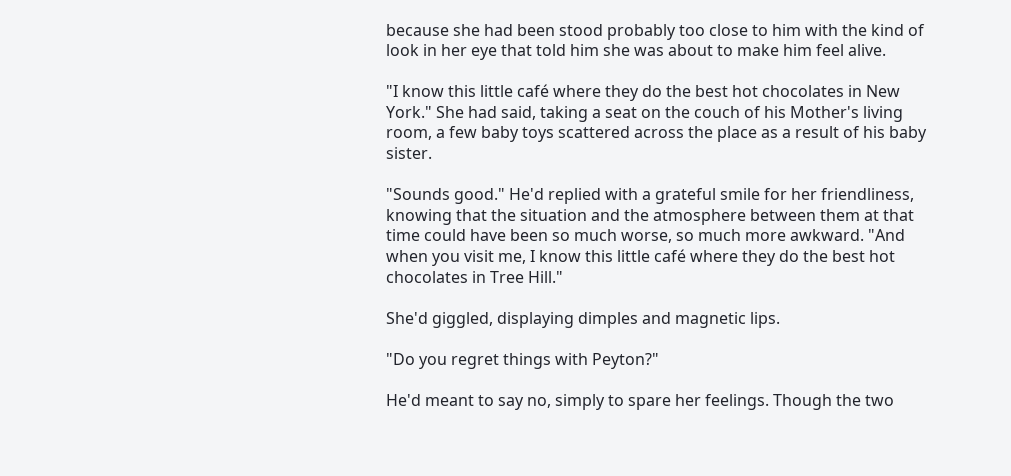because she had been stood probably too close to him with the kind of look in her eye that told him she was about to make him feel alive.

"I know this little café where they do the best hot chocolates in New York." She had said, taking a seat on the couch of his Mother's living room, a few baby toys scattered across the place as a result of his baby sister.

"Sounds good." He'd replied with a grateful smile for her friendliness, knowing that the situation and the atmosphere between them at that time could have been so much worse, so much more awkward. "And when you visit me, I know this little café where they do the best hot chocolates in Tree Hill."

She'd giggled, displaying dimples and magnetic lips.

"Do you regret things with Peyton?"

He'd meant to say no, simply to spare her feelings. Though the two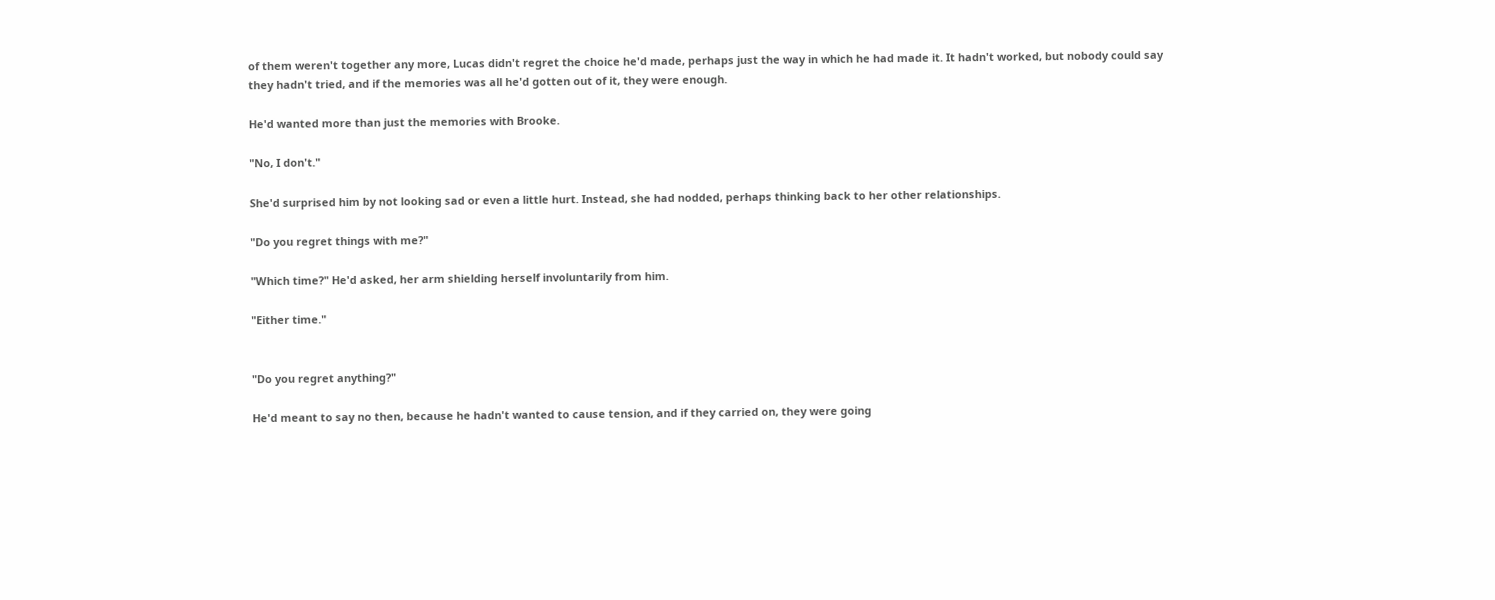of them weren't together any more, Lucas didn't regret the choice he'd made, perhaps just the way in which he had made it. It hadn't worked, but nobody could say they hadn't tried, and if the memories was all he'd gotten out of it, they were enough.

He'd wanted more than just the memories with Brooke.

"No, I don't."

She'd surprised him by not looking sad or even a little hurt. Instead, she had nodded, perhaps thinking back to her other relationships.

"Do you regret things with me?"

"Which time?" He'd asked, her arm shielding herself involuntarily from him.

"Either time."


"Do you regret anything?"

He'd meant to say no then, because he hadn't wanted to cause tension, and if they carried on, they were going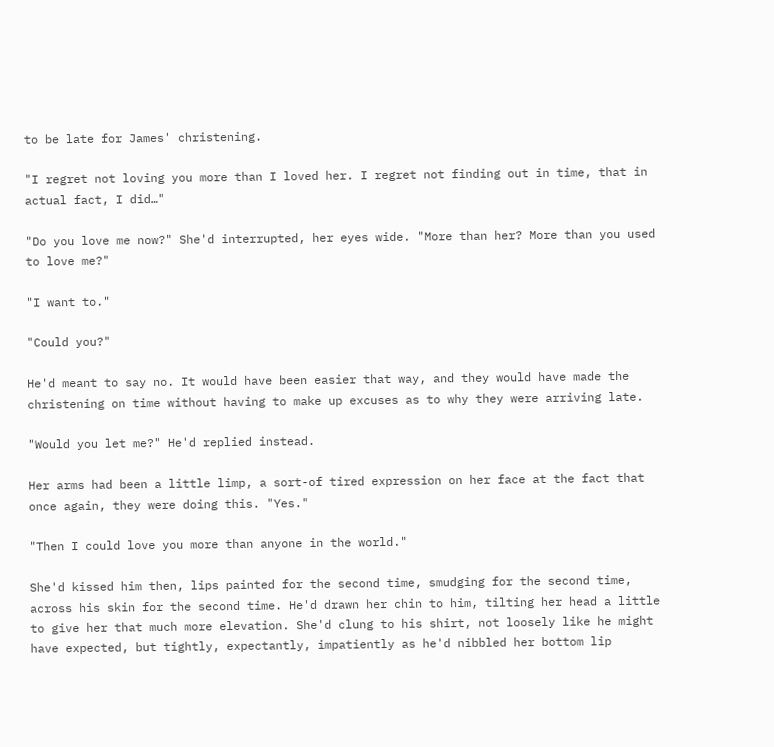to be late for James' christening.

"I regret not loving you more than I loved her. I regret not finding out in time, that in actual fact, I did…"

"Do you love me now?" She'd interrupted, her eyes wide. "More than her? More than you used to love me?"

"I want to."

"Could you?"

He'd meant to say no. It would have been easier that way, and they would have made the christening on time without having to make up excuses as to why they were arriving late.

"Would you let me?" He'd replied instead.

Her arms had been a little limp, a sort-of tired expression on her face at the fact that once again, they were doing this. "Yes."

"Then I could love you more than anyone in the world."

She'd kissed him then, lips painted for the second time, smudging for the second time, across his skin for the second time. He'd drawn her chin to him, tilting her head a little to give her that much more elevation. She'd clung to his shirt, not loosely like he might have expected, but tightly, expectantly, impatiently as he'd nibbled her bottom lip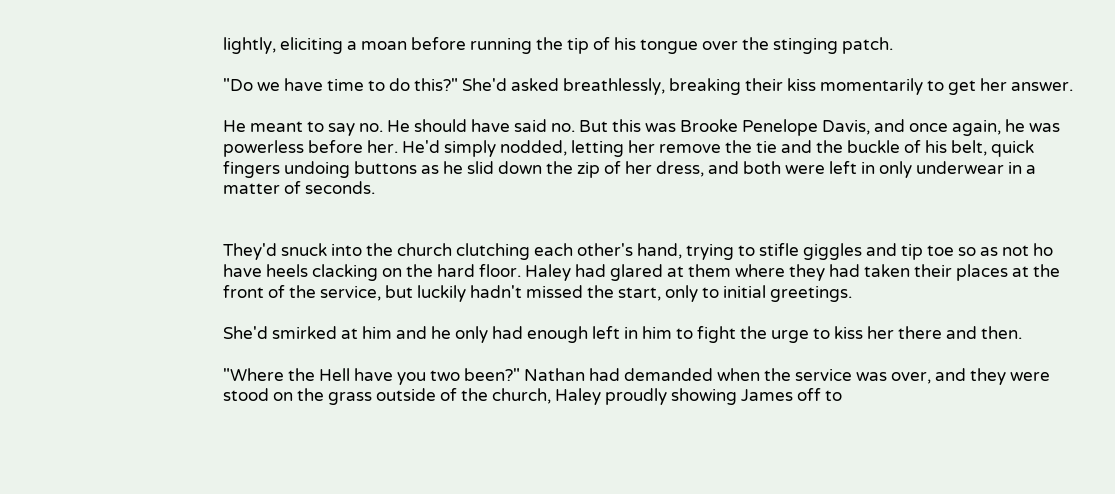lightly, eliciting a moan before running the tip of his tongue over the stinging patch.

"Do we have time to do this?" She'd asked breathlessly, breaking their kiss momentarily to get her answer.

He meant to say no. He should have said no. But this was Brooke Penelope Davis, and once again, he was powerless before her. He'd simply nodded, letting her remove the tie and the buckle of his belt, quick fingers undoing buttons as he slid down the zip of her dress, and both were left in only underwear in a matter of seconds.


They'd snuck into the church clutching each other's hand, trying to stifle giggles and tip toe so as not ho have heels clacking on the hard floor. Haley had glared at them where they had taken their places at the front of the service, but luckily hadn't missed the start, only to initial greetings.

She'd smirked at him and he only had enough left in him to fight the urge to kiss her there and then.

"Where the Hell have you two been?" Nathan had demanded when the service was over, and they were stood on the grass outside of the church, Haley proudly showing James off to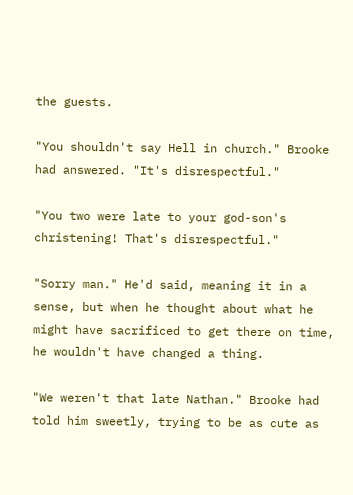the guests.

"You shouldn't say Hell in church." Brooke had answered. "It's disrespectful."

"You two were late to your god-son's christening! That's disrespectful."

"Sorry man." He'd said, meaning it in a sense, but when he thought about what he might have sacrificed to get there on time, he wouldn't have changed a thing.

"We weren't that late Nathan." Brooke had told him sweetly, trying to be as cute as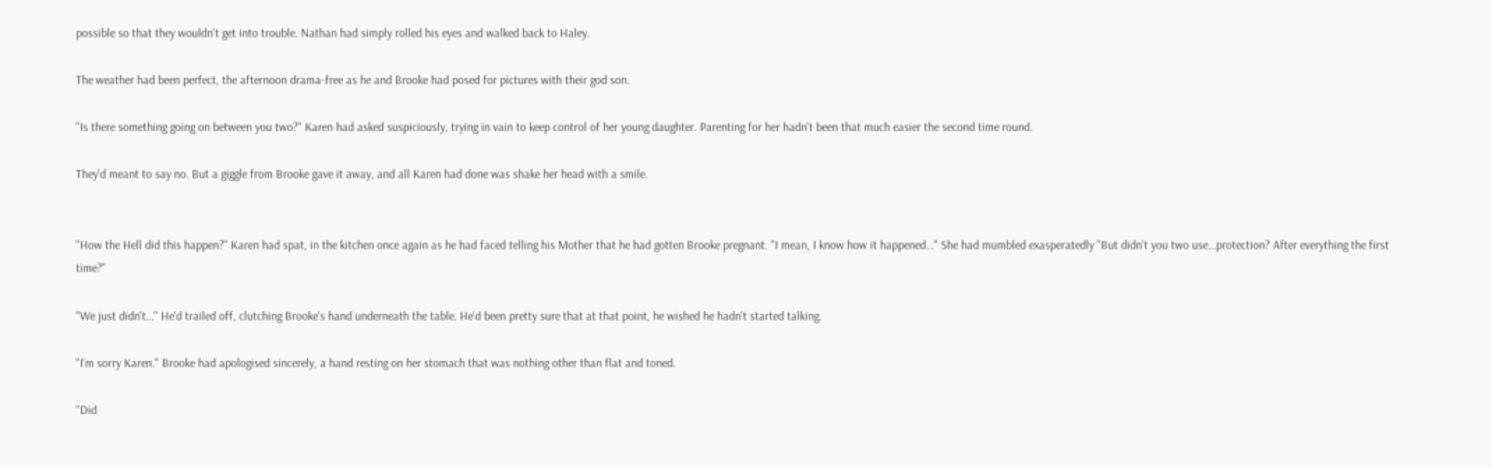possible so that they wouldn't get into trouble. Nathan had simply rolled his eyes and walked back to Haley.

The weather had been perfect, the afternoon drama-free as he and Brooke had posed for pictures with their god son.

"Is there something going on between you two?" Karen had asked suspiciously, trying in vain to keep control of her young daughter. Parenting for her hadn't been that much easier the second time round.

They'd meant to say no. But a giggle from Brooke gave it away, and all Karen had done was shake her head with a smile.


"How the Hell did this happen?" Karen had spat, in the kitchen once again as he had faced telling his Mother that he had gotten Brooke pregnant. "I mean, I know how it happened…" She had mumbled exasperatedly "But didn't you two use…protection? After everything the first time?"

"We just didn't…" He'd trailed off, clutching Brooke's hand underneath the table. He'd been pretty sure that at that point, he wished he hadn't started talking.

"I'm sorry Karen." Brooke had apologised sincerely, a hand resting on her stomach that was nothing other than flat and toned.

"Did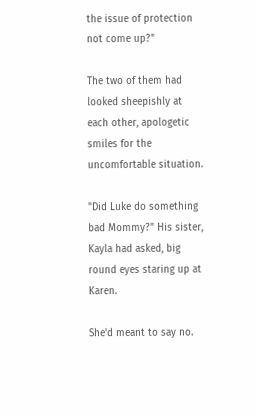the issue of protection not come up?"

The two of them had looked sheepishly at each other, apologetic smiles for the uncomfortable situation.

"Did Luke do something bad Mommy?" His sister, Kayla had asked, big round eyes staring up at Karen.

She'd meant to say no.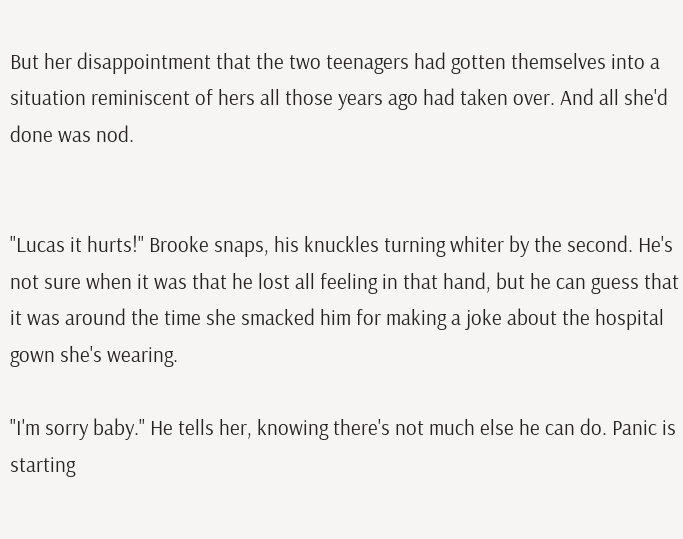But her disappointment that the two teenagers had gotten themselves into a situation reminiscent of hers all those years ago had taken over. And all she'd done was nod.


"Lucas it hurts!" Brooke snaps, his knuckles turning whiter by the second. He's not sure when it was that he lost all feeling in that hand, but he can guess that it was around the time she smacked him for making a joke about the hospital gown she's wearing.

"I'm sorry baby." He tells her, knowing there's not much else he can do. Panic is starting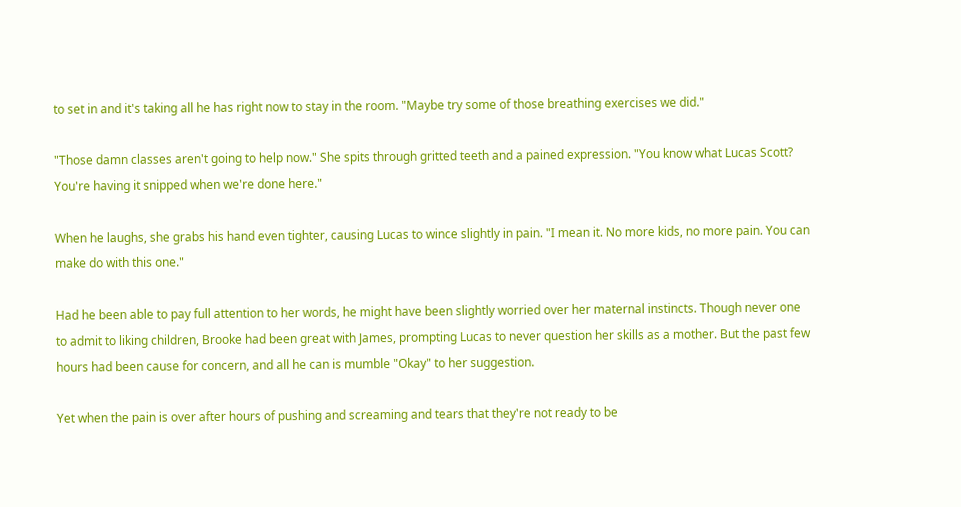to set in and it's taking all he has right now to stay in the room. "Maybe try some of those breathing exercises we did."

"Those damn classes aren't going to help now." She spits through gritted teeth and a pained expression. "You know what Lucas Scott? You're having it snipped when we're done here."

When he laughs, she grabs his hand even tighter, causing Lucas to wince slightly in pain. "I mean it. No more kids, no more pain. You can make do with this one."

Had he been able to pay full attention to her words, he might have been slightly worried over her maternal instincts. Though never one to admit to liking children, Brooke had been great with James, prompting Lucas to never question her skills as a mother. But the past few hours had been cause for concern, and all he can is mumble "Okay" to her suggestion.

Yet when the pain is over after hours of pushing and screaming and tears that they're not ready to be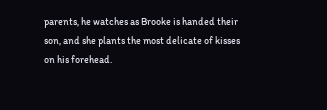parents, he watches as Brooke is handed their son, and she plants the most delicate of kisses on his forehead.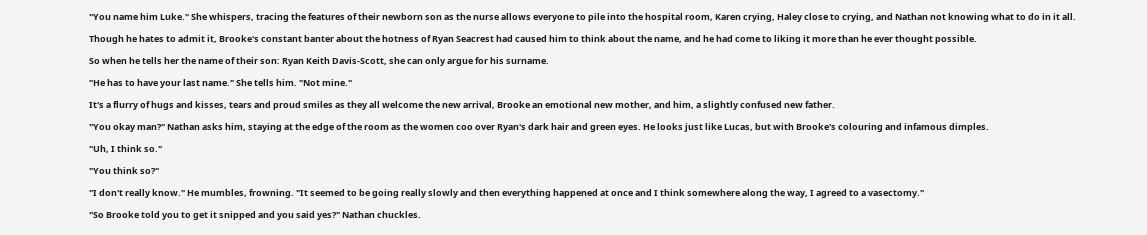"You name him Luke." She whispers, tracing the features of their newborn son as the nurse allows everyone to pile into the hospital room, Karen crying, Haley close to crying, and Nathan not knowing what to do in it all.

Though he hates to admit it, Brooke's constant banter about the hotness of Ryan Seacrest had caused him to think about the name, and he had come to liking it more than he ever thought possible.

So when he tells her the name of their son: Ryan Keith Davis-Scott, she can only argue for his surname.

"He has to have your last name." She tells him. "Not mine."

It's a flurry of hugs and kisses, tears and proud smiles as they all welcome the new arrival, Brooke an emotional new mother, and him, a slightly confused new father.

"You okay man?" Nathan asks him, staying at the edge of the room as the women coo over Ryan's dark hair and green eyes. He looks just like Lucas, but with Brooke's colouring and infamous dimples.

"Uh, I think so."

"You think so?"

"I don't really know." He mumbles, frowning. "It seemed to be going really slowly and then everything happened at once and I think somewhere along the way, I agreed to a vasectomy."

"So Brooke told you to get it snipped and you said yes?" Nathan chuckles.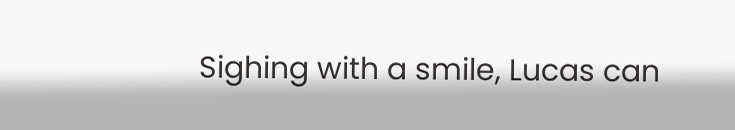Sighing with a smile, Lucas can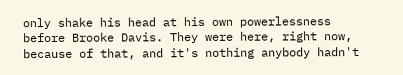only shake his head at his own powerlessness before Brooke Davis. They were here, right now, because of that, and it's nothing anybody hadn't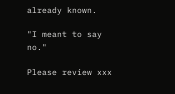already known.

"I meant to say no."

Please review xxx